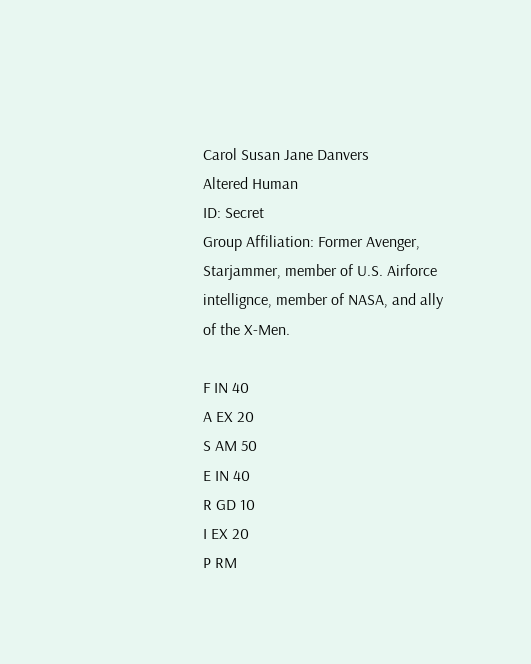Carol Susan Jane Danvers
Altered Human
ID: Secret
Group Affiliation: Former Avenger, Starjammer, member of U.S. Airforce intellignce, member of NASA, and ally of the X-Men.

F IN 40
A EX 20
S AM 50
E IN 40
R GD 10
I EX 20
P RM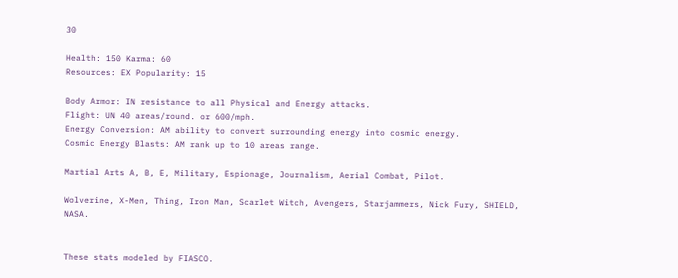30

Health: 150 Karma: 60
Resources: EX Popularity: 15

Body Armor: IN resistance to all Physical and Energy attacks.
Flight: UN 40 areas/round. or 600/mph.
Energy Conversion: AM ability to convert surrounding energy into cosmic energy.
Cosmic Energy Blasts: AM rank up to 10 areas range.

Martial Arts A, B, E, Military, Espionage, Journalism, Aerial Combat, Pilot.

Wolverine, X-Men, Thing, Iron Man, Scarlet Witch, Avengers, Starjammers, Nick Fury, SHIELD, NASA.


These stats modeled by FIASCO.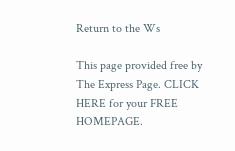Return to the Ws

This page provided free by The Express Page. CLICK HERE for your FREE HOMEPAGE.